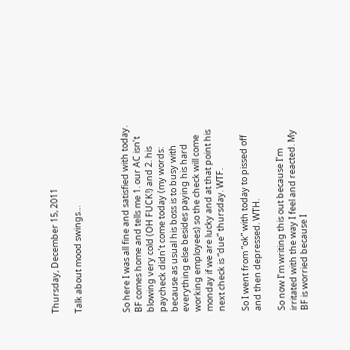Thursday, December 15, 2011

Talk about mood swings…



So here I was all fine and satisfied with today. BF comes home and tells me 1. our AC isn’t blowing very cold (OH FUCK!) and 2. his paycheck didn’t come today (my words: because as usual his boss is to busy with everything else besides paying his hard working employees) so the check will come monday if we are lucky and at that point his next check is “due” thursday. WTF.

So I went from “ok” with today to pissed off and then depressed. WTH.

So now I’m writing this out because I’m irritated with the way I feel and reacted. My BF is worried because I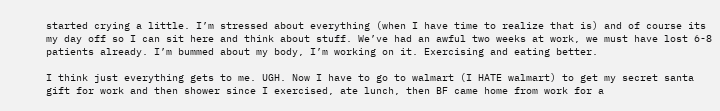started crying a little. I’m stressed about everything (when I have time to realize that is) and of course its my day off so I can sit here and think about stuff. We’ve had an awful two weeks at work, we must have lost 6-8 patients already. I’m bummed about my body, I’m working on it. Exercising and eating better.

I think just everything gets to me. UGH. Now I have to go to walmart (I HATE walmart) to get my secret santa gift for work and then shower since I exercised, ate lunch, then BF came home from work for a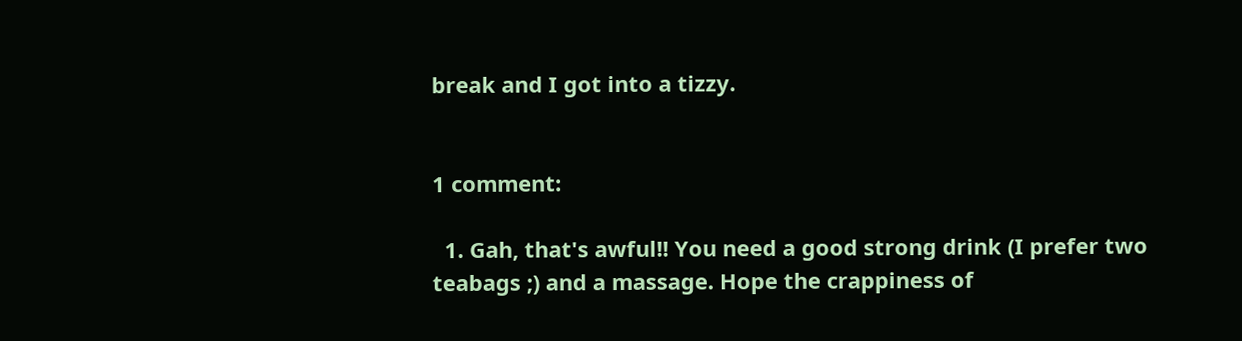break and I got into a tizzy.


1 comment:

  1. Gah, that's awful!! You need a good strong drink (I prefer two teabags ;) and a massage. Hope the crappiness of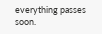everything passes soon.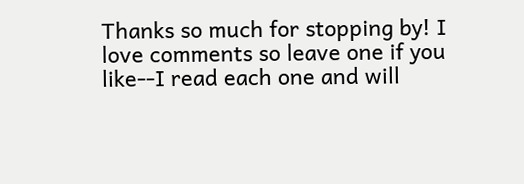Thanks so much for stopping by! I love comments so leave one if you like--I read each one and will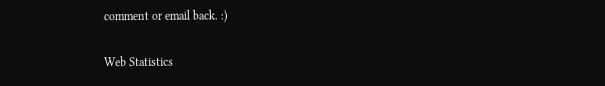comment or email back. :)

Web Statistics